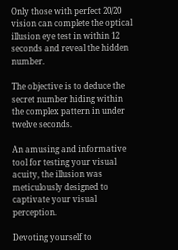Only those with perfect 20/20 vision can complete the optical illusion eye test in within 12 seconds and reveal the hidden number.

The objective is to deduce the secret number hiding within the complex pattern in under twelve seconds.

An amusing and informative tool for testing your visual acuity, the illusion was meticulously designed to captivate your visual perception.

Devoting yourself to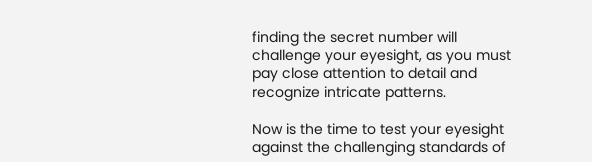finding the secret number will challenge your eyesight, as you must pay close attention to detail and recognize intricate patterns.

Now is the time to test your eyesight against the challenging standards of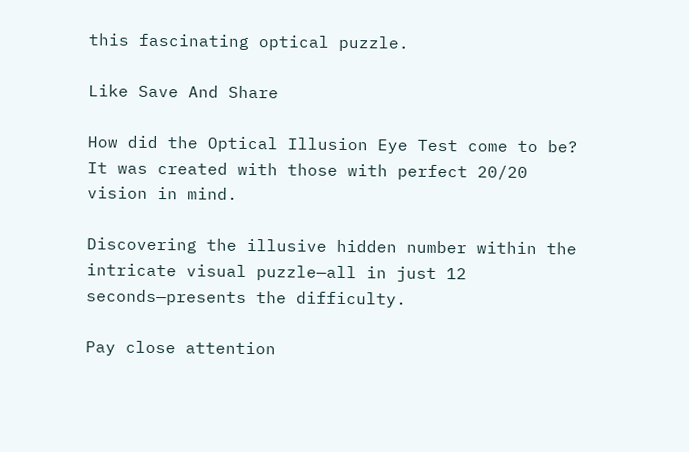this fascinating optical puzzle.

Like Save And Share

How did the Optical Illusion Eye Test come to be? It was created with those with perfect 20/20 vision in mind.

Discovering the illusive hidden number within the intricate visual puzzle—all in just 12 seconds—presents the difficulty.

Pay close attention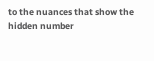to the nuances that show the hidden number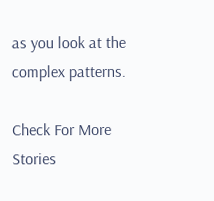as you look at the complex patterns.

Check For More Stories